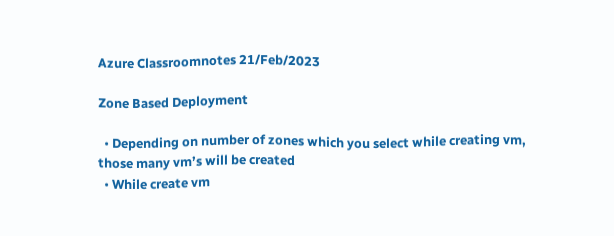Azure Classroomnotes 21/Feb/2023

Zone Based Deployment

  • Depending on number of zones which you select while creating vm, those many vm’s will be created
  • While create vm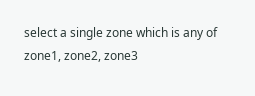select a single zone which is any of zone1, zone2, zone3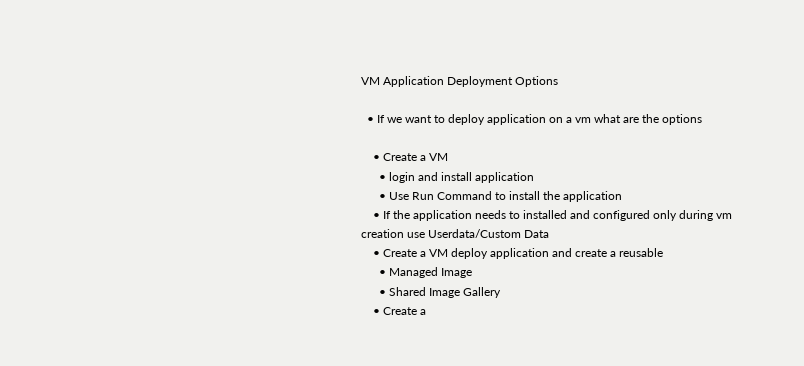VM Application Deployment Options

  • If we want to deploy application on a vm what are the options

    • Create a VM
      • login and install application
      • Use Run Command to install the application
    • If the application needs to installed and configured only during vm creation use Userdata/Custom Data
    • Create a VM deploy application and create a reusable
      • Managed Image
      • Shared Image Gallery
    • Create a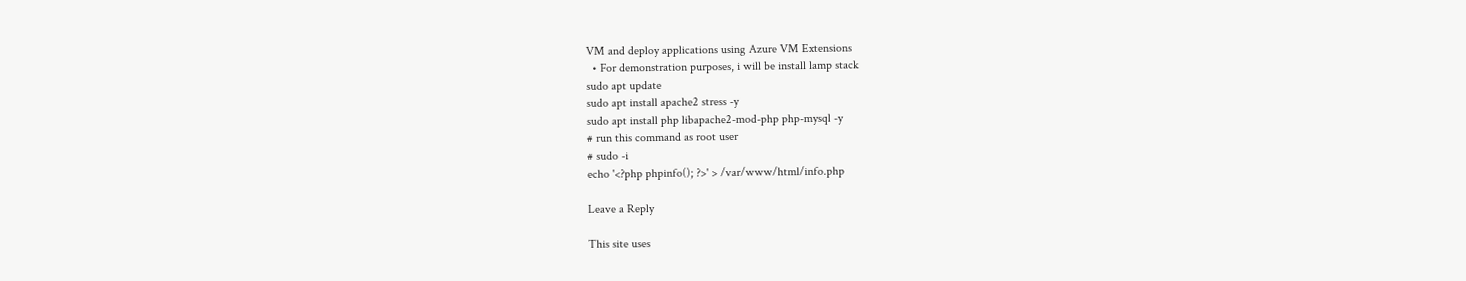VM and deploy applications using Azure VM Extensions
  • For demonstration purposes, i will be install lamp stack
sudo apt update
sudo apt install apache2 stress -y
sudo apt install php libapache2-mod-php php-mysql -y
# run this command as root user
# sudo -i
echo '<?php phpinfo(); ?>' > /var/www/html/info.php

Leave a Reply

This site uses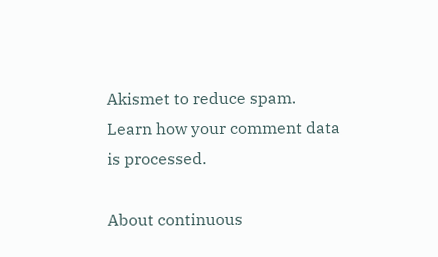Akismet to reduce spam. Learn how your comment data is processed.

About continuous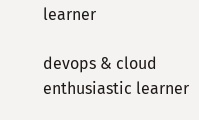learner

devops & cloud enthusiastic learner